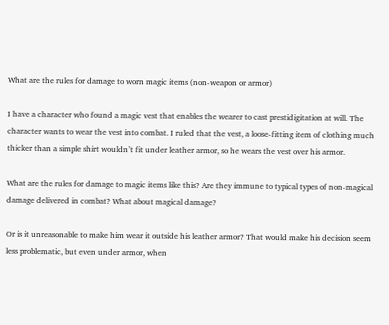What are the rules for damage to worn magic items (non-weapon or armor)

I have a character who found a magic vest that enables the wearer to cast prestidigitation at will. The character wants to wear the vest into combat. I ruled that the vest, a loose-fitting item of clothing much thicker than a simple shirt wouldn’t fit under leather armor, so he wears the vest over his armor.

What are the rules for damage to magic items like this? Are they immune to typical types of non-magical damage delivered in combat? What about magical damage?

Or is it unreasonable to make him wear it outside his leather armor? That would make his decision seem less problematic, but even under armor, when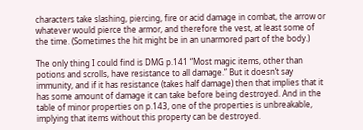characters take slashing, piercing, fire or acid damage in combat, the arrow or whatever would pierce the armor, and therefore the vest, at least some of the time. (Sometimes the hit might be in an unarmored part of the body.)

The only thing I could find is DMG p.141 “Most magic items, other than potions and scrolls, have resistance to all damage.” But it doesn’t say immunity, and if it has resistance (takes half damage) then that implies that it has some amount of damage it can take before being destroyed. And in the table of minor properties on p.143, one of the properties is unbreakable, implying that items without this property can be destroyed.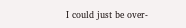I could just be over-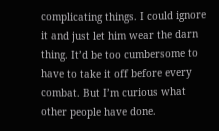complicating things. I could ignore it and just let him wear the darn thing. It’d be too cumbersome to have to take it off before every combat. But I’m curious what other people have done.